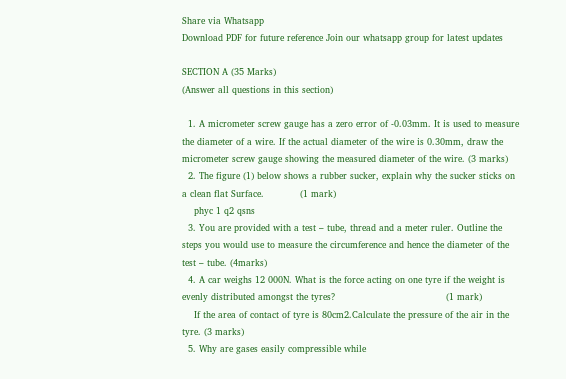Share via Whatsapp
Download PDF for future reference Join our whatsapp group for latest updates

SECTION A (35 Marks)
(Answer all questions in this section)

  1. A micrometer screw gauge has a zero error of -0.03mm. It is used to measure the diameter of a wire. If the actual diameter of the wire is 0.30mm, draw the micrometer screw gauge showing the measured diameter of the wire. (3 marks)
  2. The figure (1) below shows a rubber sucker, explain why the sucker sticks on a clean flat Surface.            (1 mark)
    phyc 1 q2 qsns
  3. You are provided with a test – tube, thread and a meter ruler. Outline the steps you would use to measure the circumference and hence the diameter of the test – tube. (4marks)
  4. A car weighs 12 000N. What is the force acting on one tyre if the weight is evenly distributed amongst the tyres?                                     (1 mark)
    If the area of contact of tyre is 80cm2.Calculate the pressure of the air in the tyre. (3 marks)
  5. Why are gases easily compressible while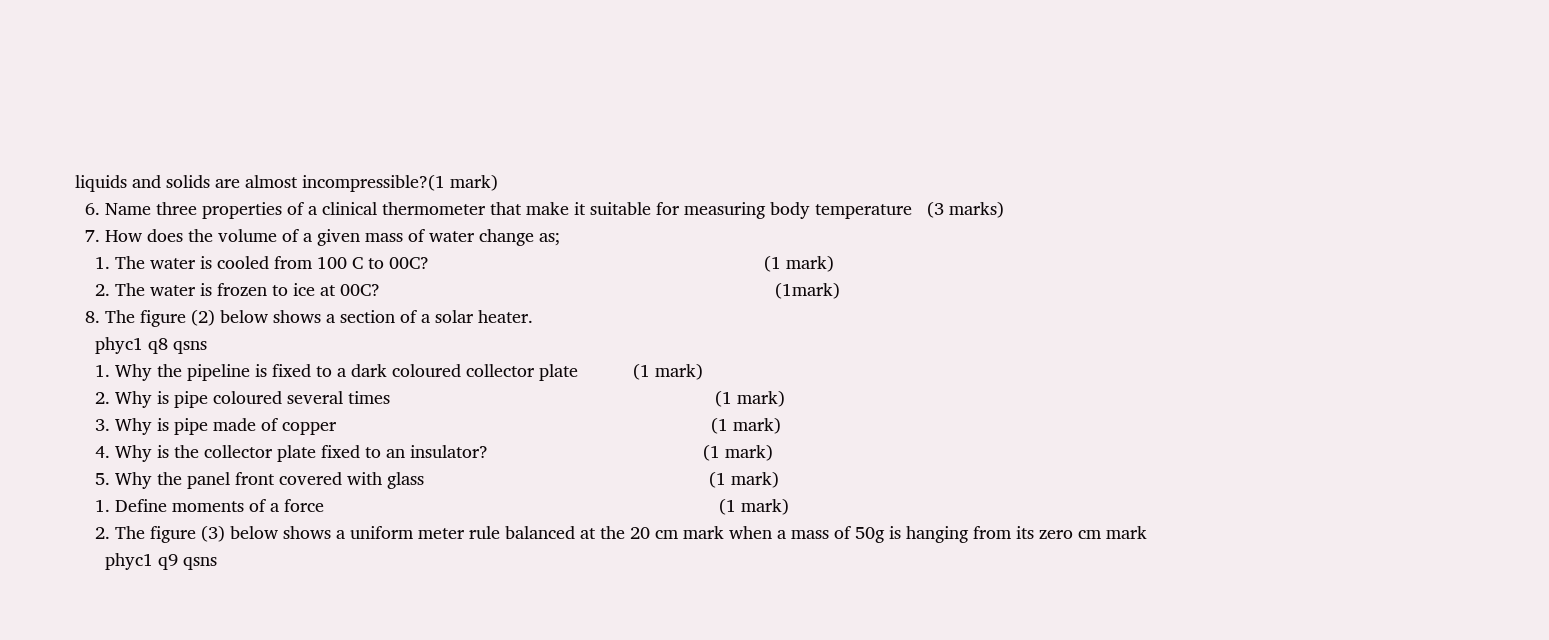liquids and solids are almost incompressible?(1 mark)
  6. Name three properties of a clinical thermometer that make it suitable for measuring body temperature   (3 marks)
  7. How does the volume of a given mass of water change as;
    1. The water is cooled from 100 C to 00C?                                                                   (1 mark)
    2. The water is frozen to ice at 00C?                                                                               (1mark)
  8. The figure (2) below shows a section of a solar heater.
    phyc1 q8 qsns
    1. Why the pipeline is fixed to a dark coloured collector plate           (1 mark)
    2. Why is pipe coloured several times                                                                 (1 mark)
    3. Why is pipe made of copper                                                                           (1 mark)
    4. Why is the collector plate fixed to an insulator?                                           (1 mark)
    5. Why the panel front covered with glass                                                         (1 mark)
    1. Define moments of a force                                                                               (1 mark)
    2. The figure (3) below shows a uniform meter rule balanced at the 20 cm mark when a mass of 50g is hanging from its zero cm mark
      phyc1 q9 qsns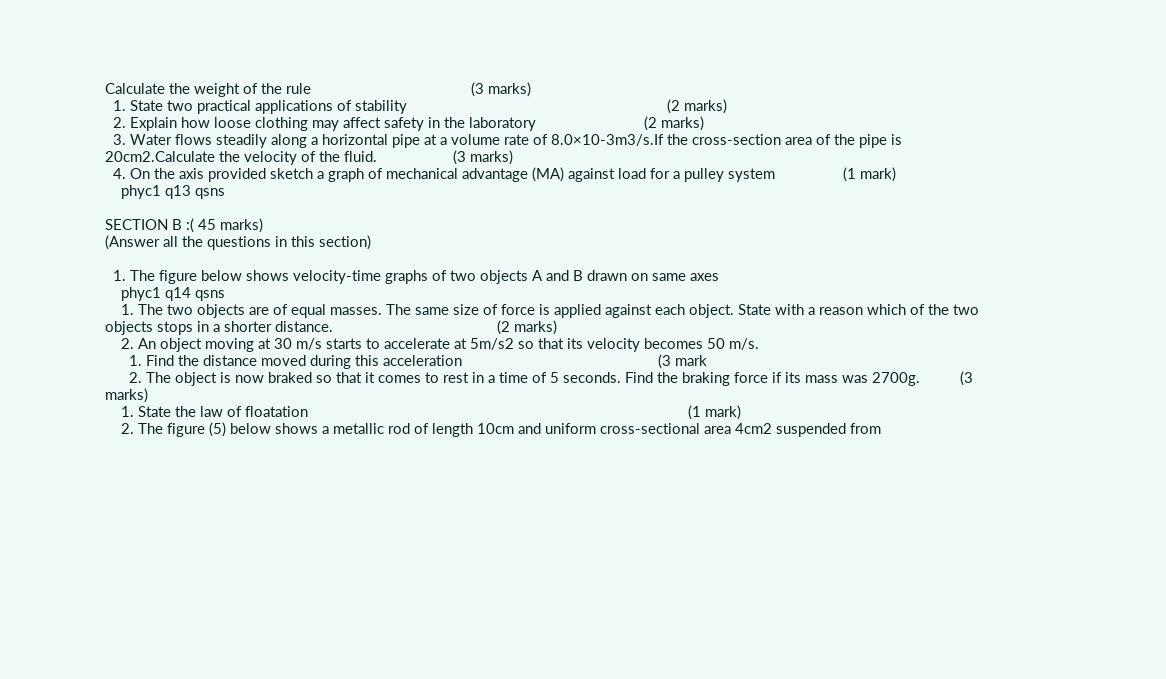Calculate the weight of the rule                                        (3 marks)
  1. State two practical applications of stability                                                                 (2 marks)
  2. Explain how loose clothing may affect safety in the laboratory                           (2 marks)
  3. Water flows steadily along a horizontal pipe at a volume rate of 8.0×10-3m3/s.If the cross-section area of the pipe is 20cm2.Calculate the velocity of the fluid.                   (3 marks)
  4. On the axis provided sketch a graph of mechanical advantage (MA) against load for a pulley system                 (1 mark)
    phyc1 q13 qsns

SECTION B :( 45 marks)
(Answer all the questions in this section)

  1. The figure below shows velocity-time graphs of two objects A and B drawn on same axes
    phyc1 q14 qsns
    1. The two objects are of equal masses. The same size of force is applied against each object. State with a reason which of the two objects stops in a shorter distance.                                         (2 marks)
    2. An object moving at 30 m/s starts to accelerate at 5m/s2 so that its velocity becomes 50 m/s.
      1. Find the distance moved during this acceleration                                                 (3 mark
      2. The object is now braked so that it comes to rest in a time of 5 seconds. Find the braking force if its mass was 2700g.          (3 marks)
    1. State the law of floatation                                                                                               (1 mark)
    2. The figure (5) below shows a metallic rod of length 10cm and uniform cross-sectional area 4cm2 suspended from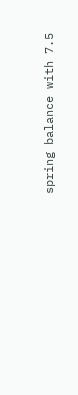spring balance with 7.5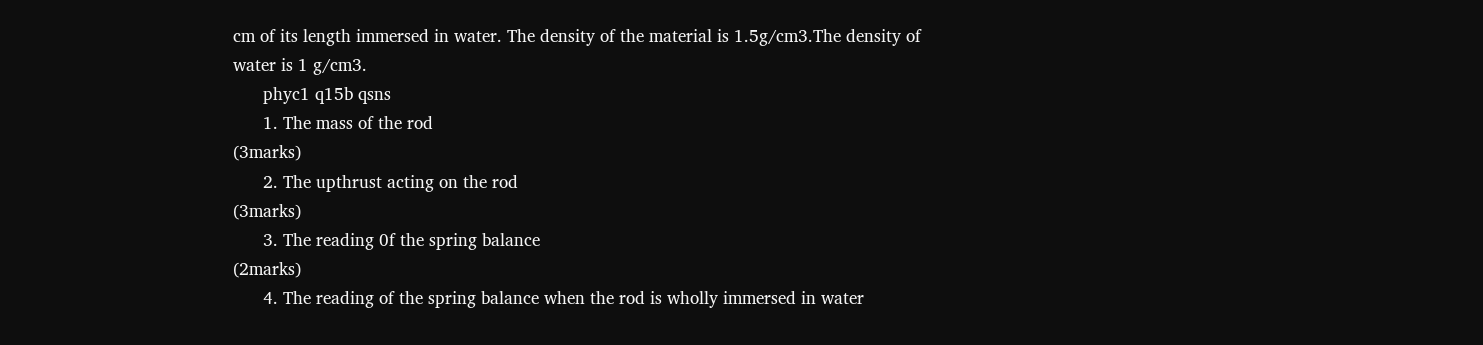cm of its length immersed in water. The density of the material is 1.5g/cm3.The density of water is 1 g/cm3.
      phyc1 q15b qsns
      1. The mass of the rod                                                                                                  (3marks)
      2. The upthrust acting on the rod                                                                               (3marks)
      3. The reading 0f the spring balance                                                                          (2marks)
      4. The reading of the spring balance when the rod is wholly immersed in water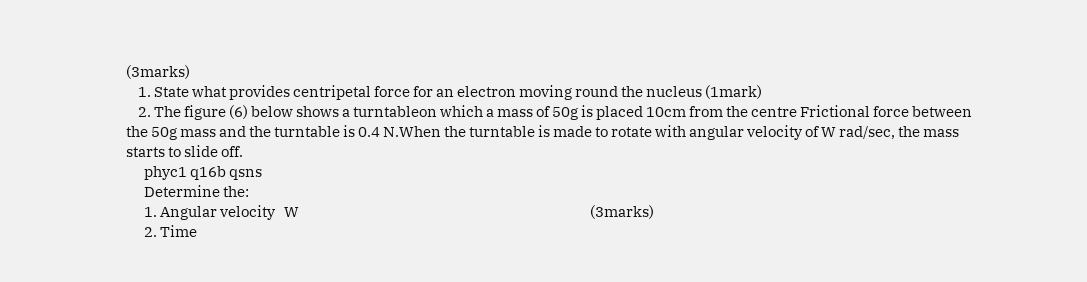(3marks)
    1. State what provides centripetal force for an electron moving round the nucleus (1mark)
    2. The figure (6) below shows a turntableon which a mass of 50g is placed 10cm from the centre Frictional force between the 50g mass and the turntable is 0.4 N.When the turntable is made to rotate with angular velocity of W rad/sec, the mass starts to slide off.
      phyc1 q16b qsns
      Determine the:
      1. Angular velocity   W                                                                                                 (3marks)
      2. Time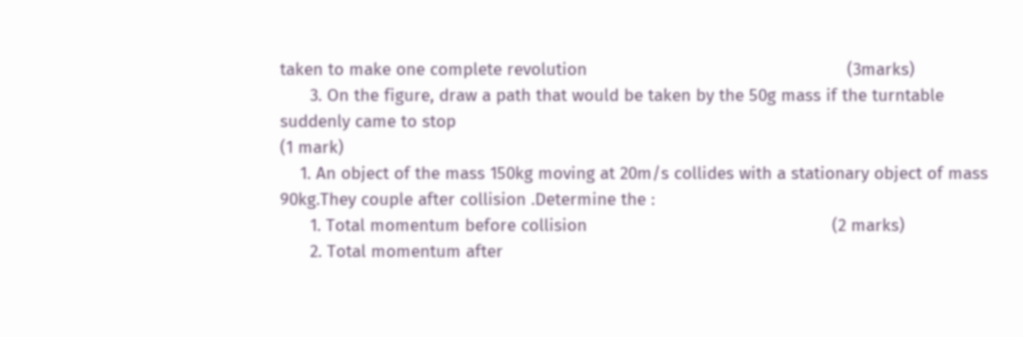taken to make one complete revolution                                                    (3marks)
      3. On the figure, draw a path that would be taken by the 50g mass if the turntable suddenly came to stop                                                                                                         (1 mark)
    1. An object of the mass 150kg moving at 20m/s collides with a stationary object of mass 90kg.They couple after collision .Determine the :
      1. Total momentum before collision                                                 (2 marks)
      2. Total momentum after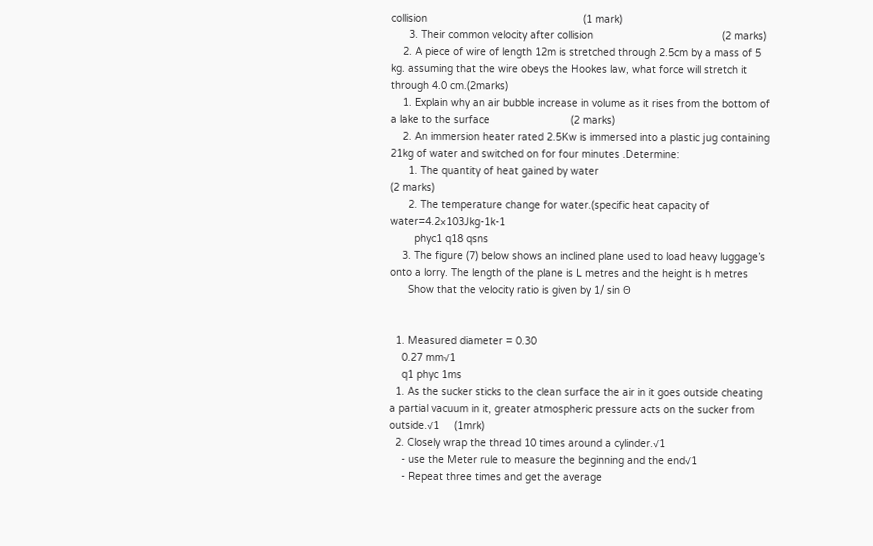collision                                                    (1 mark)
      3. Their common velocity after collision                                           (2 marks)
    2. A piece of wire of length 12m is stretched through 2.5cm by a mass of 5 kg. assuming that the wire obeys the Hookes law, what force will stretch it through 4.0 cm.(2marks)
    1. Explain why an air bubble increase in volume as it rises from the bottom of a lake to the surface                           (2 marks)
    2. An immersion heater rated 2.5Kw is immersed into a plastic jug containing 21kg of water and switched on for four minutes .Determine:
      1. The quantity of heat gained by water                                                                      (2 marks)
      2. The temperature change for water.(specific heat capacity of water=4.2×103Jkg-1k-1
        phyc1 q18 qsns
    3. The figure (7) below shows an inclined plane used to load heavy luggage’s onto a lorry. The length of the plane is L metres and the height is h metres
      Show that the velocity ratio is given by 1/ sin Θ


  1. Measured diameter = 0.30
    0.27 mm√1
    q1 phyc 1ms
  1. As the sucker sticks to the clean surface the air in it goes outside cheating a partial vacuum in it, greater atmospheric pressure acts on the sucker from outside.√1     (1mrk)
  2. Closely wrap the thread 10 times around a cylinder.√1
    - use the Meter rule to measure the beginning and the end√1
    - Repeat three times and get the average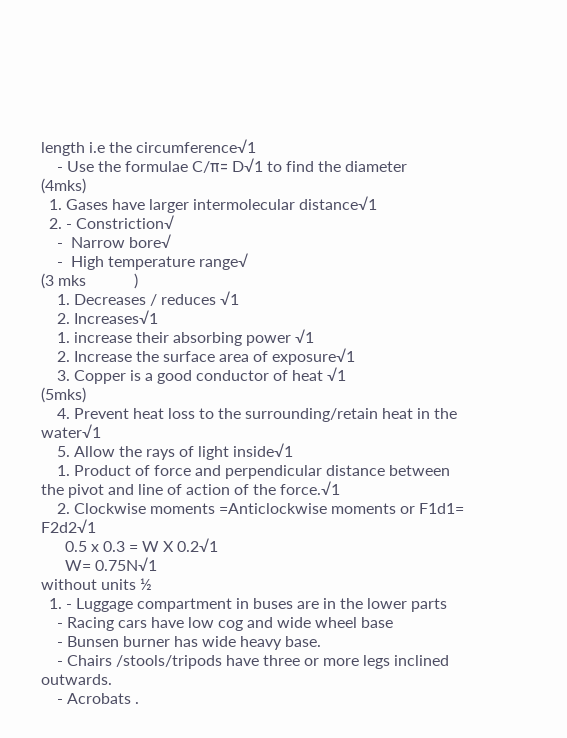length i.e the circumference√1
    - Use the formulae C/π= D√1 to find the diameter                                                 (4mks)
  1. Gases have larger intermolecular distance√1
  2. - Constriction√
    -  Narrow bore√
    -  High temperature range√                                                                                                           (3 mks            )
    1. Decreases / reduces √1
    2. Increases√1
    1. increase their absorbing power √1
    2. Increase the surface area of exposure√1
    3. Copper is a good conductor of heat √1                                                             (5mks)
    4. Prevent heat loss to the surrounding/retain heat in the water√1
    5. Allow the rays of light inside√1
    1. Product of force and perpendicular distance between the pivot and line of action of the force.√1
    2. Clockwise moments =Anticlockwise moments or F1d1= F2d2√1
      0.5 x 0.3 = W X 0.2√1
      W= 0.75N√1                                                                                                without units ½
  1. - Luggage compartment in buses are in the lower parts
    - Racing cars have low cog and wide wheel base
    - Bunsen burner has wide heavy base.
    - Chairs /stools/tripods have three or more legs inclined outwards.
    - Acrobats .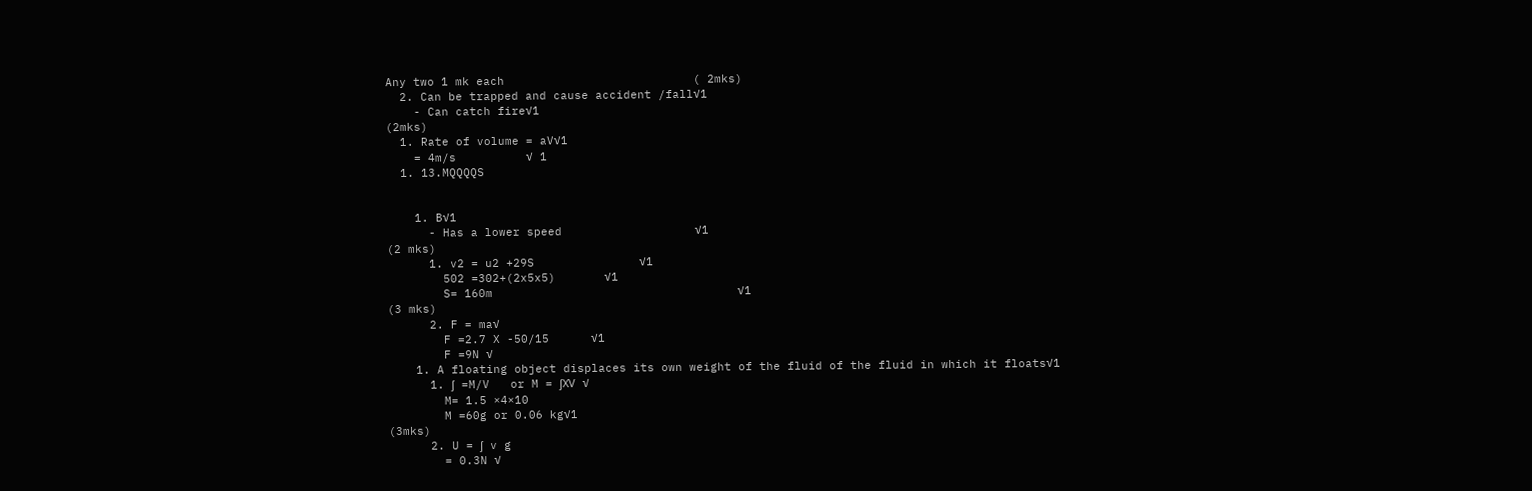Any two 1 mk each                           ( 2mks)
  2. Can be trapped and cause accident /fall√1
    - Can catch fire√1                                                                                                                (2mks)
  1. Rate of volume = aV√1
    = 4m/s          √ 1
  1. 13.MQQQQS


    1. B√1
      - Has a lower speed                   √1                                                                                    (2 mks)
      1. v2 = u2 +29S               √1
        502 =302+(2x5x5)       √1
        S= 160m                                   √1                                                                                          (3 mks)
      2. F = ma√
        F =2.7 X -50/15      √1
        F =9N √
    1. A floating object displaces its own weight of the fluid of the fluid in which it floats√1
      1. ʃ =M/V   or M = ʃXV √
        M= 1.5 ×4×10
        M =60g or 0.06 kg√1                                                                                                            (3mks)
      2. U = ʃ v g
        = 0.3N √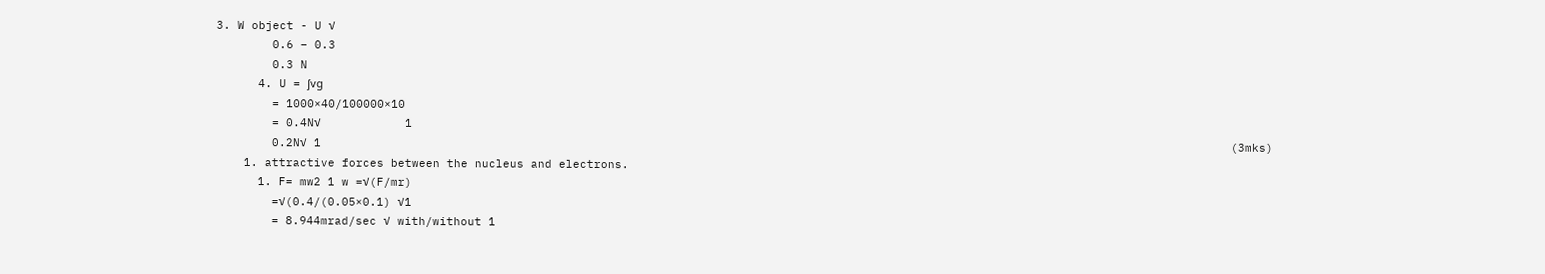3. W object - U √
        0.6 – 0.3
        0.3 N
      4. U = ʃvg
        = 1000×40/100000×10
        = 0.4N√            1
        0.2N√ 1                                                                                                                                  (3mks)
    1. attractive forces between the nucleus and electrons.
      1. F= mw2 1 w =√(F/mr)
        =√(0.4/(0.05×0.1) √1
        = 8.944mrad/sec √ with/without 1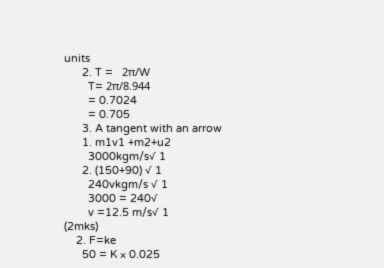units
      2. T =   2π/W
        T= 2π/8.944
        = 0.7024
        = 0.705
      3. A tangent with an arrow
      1. m1v1 +m2+u2
        3000kgm/s√ 1
      2. (150+90) √ 1
        240vkgm/s √ 1
        3000 = 240√
        v =12.5 m/s√ 1                                                                                                       (2mks)
    2. F=ke
      50 = K × 0.025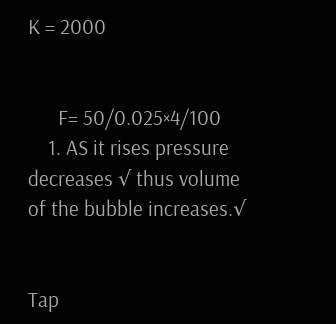K = 2000


      F= 50/0.025×4/100
    1. AS it rises pressure decreases √ thus volume of the bubble increases.√


Tap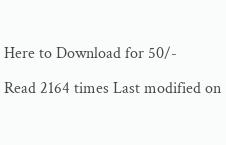Here to Download for 50/-

Read 2164 times Last modified on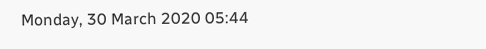Monday, 30 March 2020 05:44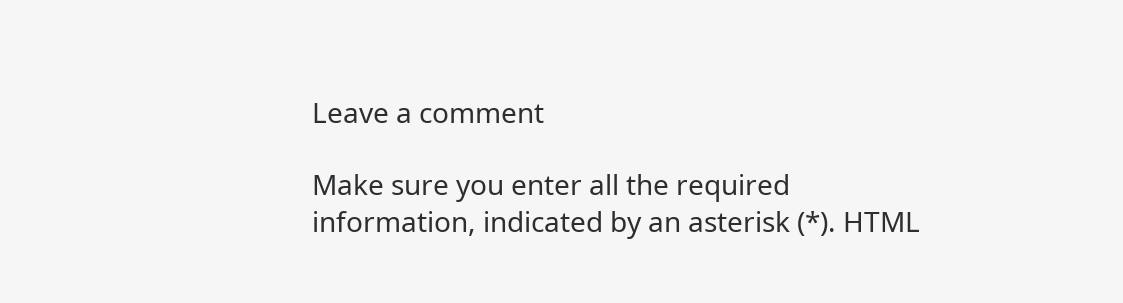Leave a comment

Make sure you enter all the required information, indicated by an asterisk (*). HTML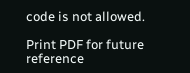code is not allowed.

Print PDF for future reference